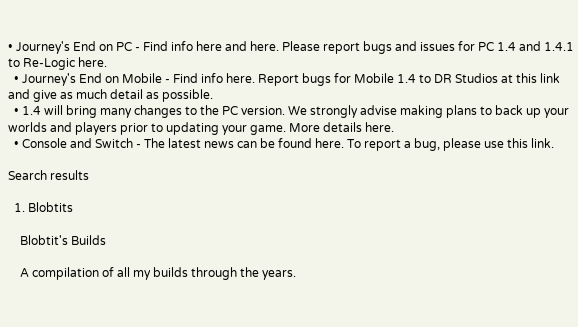• Journey's End on PC - Find info here and here. Please report bugs and issues for PC 1.4 and 1.4.1 to Re-Logic here.
  • Journey's End on Mobile - Find info here. Report bugs for Mobile 1.4 to DR Studios at this link and give as much detail as possible.
  • 1.4 will bring many changes to the PC version. We strongly advise making plans to back up your worlds and players prior to updating your game. More details here.
  • Console and Switch - The latest news can be found here. To report a bug, please use this link.

Search results

  1. Blobtits

    Blobtit's Builds

    A compilation of all my builds through the years.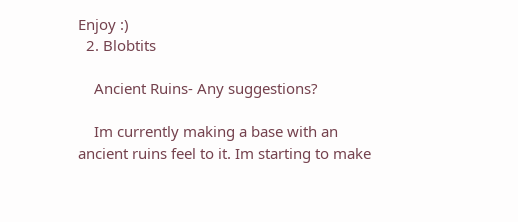Enjoy :)
  2. Blobtits

    Ancient Ruins- Any suggestions?

    Im currently making a base with an ancient ruins feel to it. Im starting to make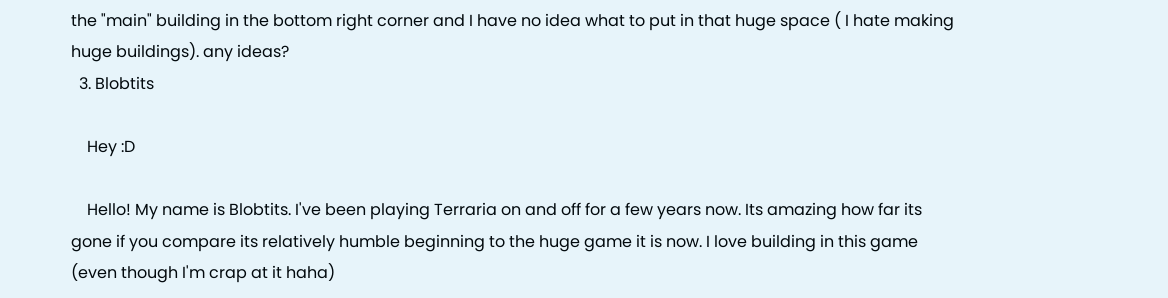the "main" building in the bottom right corner and I have no idea what to put in that huge space ( I hate making huge buildings). any ideas?
  3. Blobtits

    Hey :D

    Hello! My name is Blobtits. I've been playing Terraria on and off for a few years now. Its amazing how far its gone if you compare its relatively humble beginning to the huge game it is now. I love building in this game (even though I'm crap at it haha)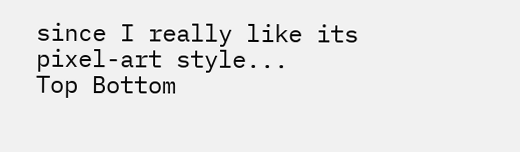since I really like its pixel-art style...
Top Bottom